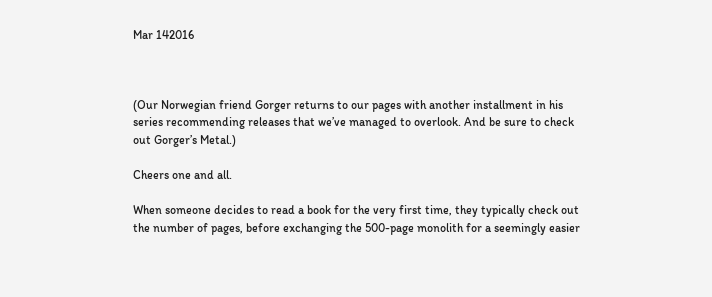Mar 142016



(Our Norwegian friend Gorger returns to our pages with another installment in his series recommending releases that we’ve managed to overlook. And be sure to check out Gorger’s Metal.)

Cheers one and all.

When someone decides to read a book for the very first time, they typically check out the number of pages, before exchanging the 500-page monolith for a seemingly easier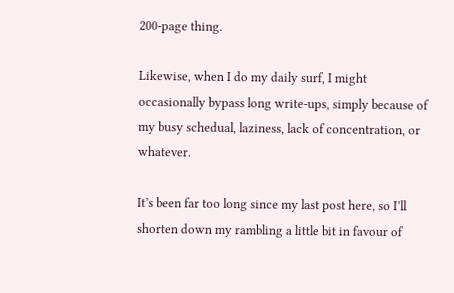200-page thing.

Likewise, when I do my daily surf, I might occasionally bypass long write-ups, simply because of my busy schedual, laziness, lack of concentration, or whatever.

It’s been far too long since my last post here, so I’ll shorten down my rambling a little bit in favour of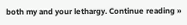both my and your lethargy. Continue reading »